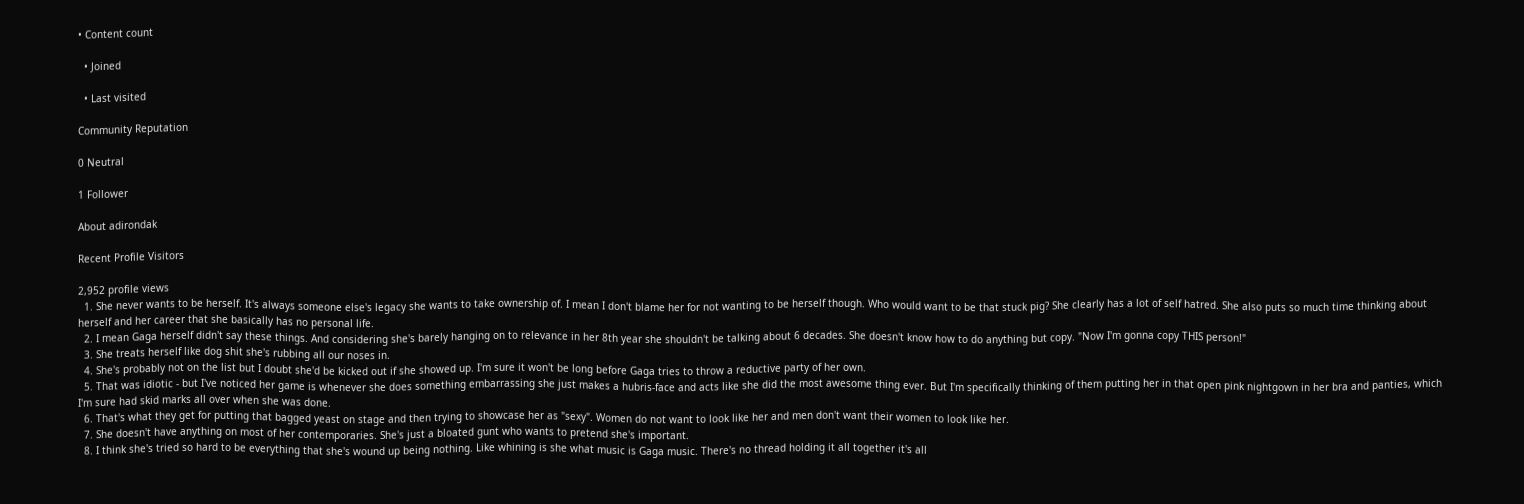• Content count

  • Joined

  • Last visited

Community Reputation

0 Neutral

1 Follower

About adirondak

Recent Profile Visitors

2,952 profile views
  1. She never wants to be herself. It's always someone else's legacy she wants to take ownership of. I mean I don't blame her for not wanting to be herself though. Who would want to be that stuck pig? She clearly has a lot of self hatred. She also puts so much time thinking about herself and her career that she basically has no personal life.
  2. I mean Gaga herself didn't say these things. And considering she's barely hanging on to relevance in her 8th year she shouldn't be talking about 6 decades. She doesn't know how to do anything but copy. "Now I'm gonna copy THIS person!"
  3. She treats herself like dog shit she's rubbing all our noses in.
  4. She's probably not on the list but I doubt she'd be kicked out if she showed up. I'm sure it won't be long before Gaga tries to throw a reductive party of her own.
  5. That was idiotic - but I've noticed her game is whenever she does something embarrassing she just makes a hubris-face and acts like she did the most awesome thing ever. But I'm specifically thinking of them putting her in that open pink nightgown in her bra and panties, which I'm sure had skid marks all over when she was done.
  6. That's what they get for putting that bagged yeast on stage and then trying to showcase her as "sexy". Women do not want to look like her and men don't want their women to look like her.
  7. She doesn't have anything on most of her contemporaries. She's just a bloated gunt who wants to pretend she's important.
  8. I think she's tried so hard to be everything that she's wound up being nothing. Like whining is she what music is Gaga music. There's no thread holding it all together it's all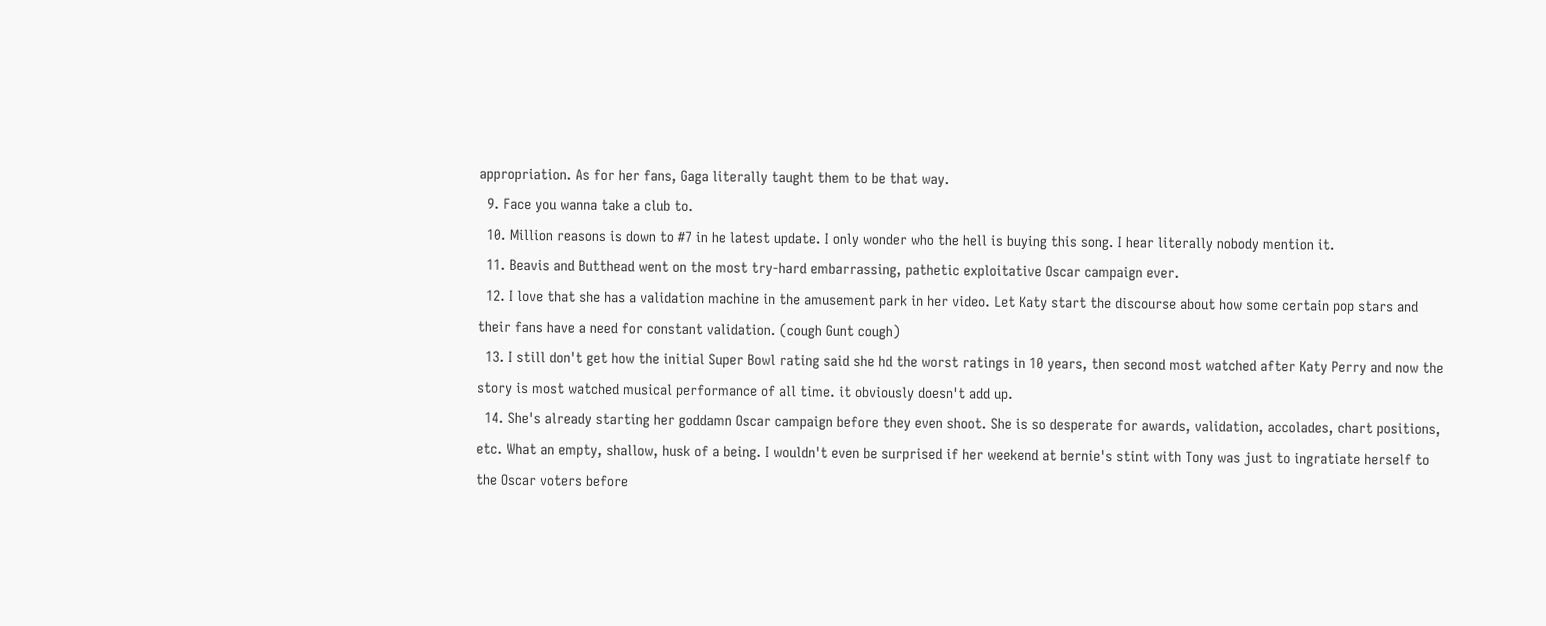appropriation. As for her fans, Gaga literally taught them to be that way.
  9. Face you wanna take a club to.
  10. Million reasons is down to #7 in he latest update. I only wonder who the hell is buying this song. I hear literally nobody mention it.
  11. Beavis and Butthead went on the most try-hard embarrassing, pathetic exploitative Oscar campaign ever.
  12. I love that she has a validation machine in the amusement park in her video. Let Katy start the discourse about how some certain pop stars and their fans have a need for constant validation. (cough Gunt cough)
  13. I still don't get how the initial Super Bowl rating said she hd the worst ratings in 10 years, then second most watched after Katy Perry and now the story is most watched musical performance of all time. it obviously doesn't add up.
  14. She's already starting her goddamn Oscar campaign before they even shoot. She is so desperate for awards, validation, accolades, chart positions, etc. What an empty, shallow, husk of a being. I wouldn't even be surprised if her weekend at bernie's stint with Tony was just to ingratiate herself to the Oscar voters before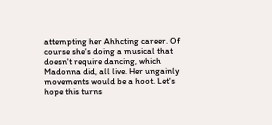attempting her Ahhcting career. Of course she's doing a musical that doesn't require dancing, which Madonna did, all live. Her ungainly movements would be a hoot. Let's hope this turns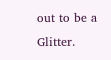out to be a Glitter.